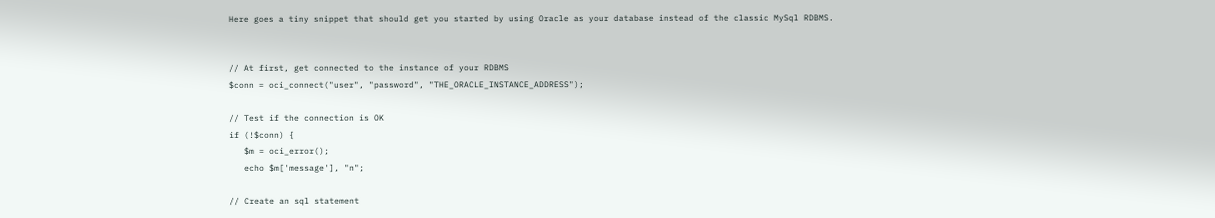Here goes a tiny snippet that should get you started by using Oracle as your database instead of the classic MySql RDBMS.


// At first, get connected to the instance of your RDBMS
$conn = oci_connect("user", "password", "THE_ORACLE_INSTANCE_ADDRESS");

// Test if the connection is OK
if (!$conn) {
   $m = oci_error();
   echo $m['message'], "n";

// Create an sql statement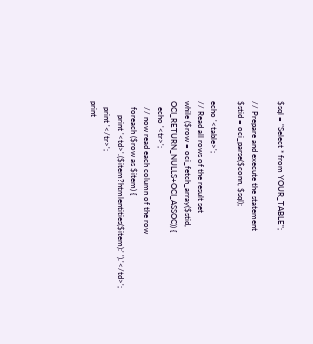$sql = "Select * from YOUR_TABLE";

// Prepare and execute the statement
$stid = oci_parse($conn, $sql);

echo '<table>';
// Read all rows of the result set
while ($row = oci_fetch_array($stid, OCI_RETURN_NULLS+OCI_ASSOC)) {
   echo '<tr>';
   // now read each column of the row
   foreach ($row as $item) {
       print '<td>'.($item?htmlentities($item):' ').'</td>';
   print '</tr>';
print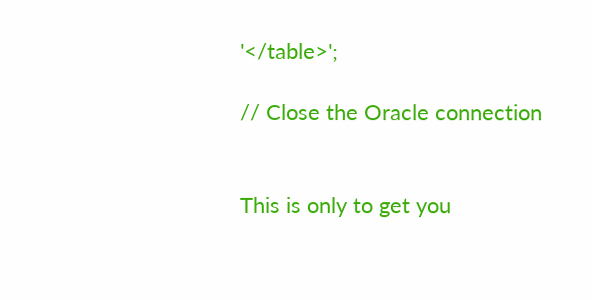'</table>';

// Close the Oracle connection


This is only to get you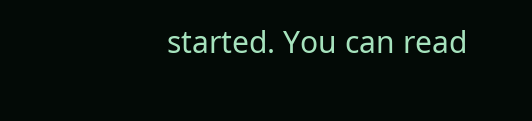started. You can read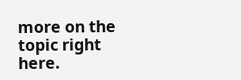more on the topic right here.